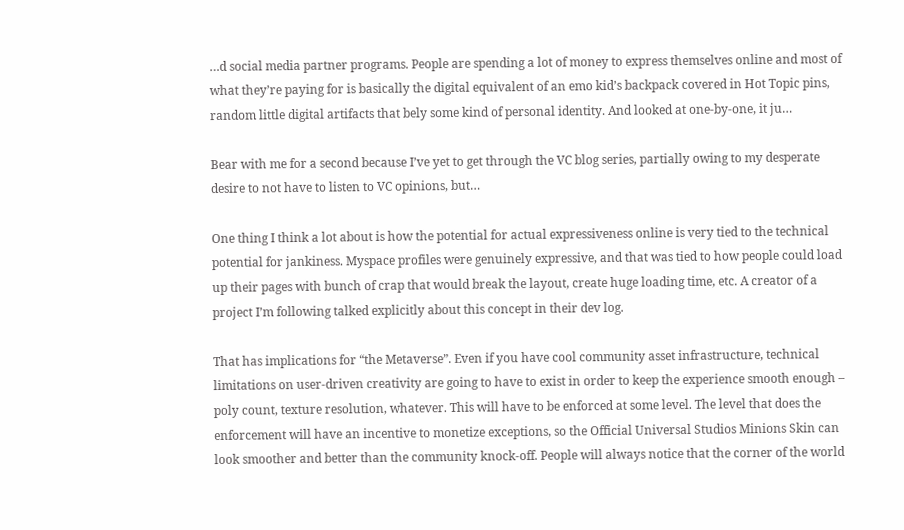…d social media partner programs. People are spending a lot of money to express themselves online and most of what they’re paying for is basically the digital equivalent of an emo kid’s backpack covered in Hot Topic pins, random little digital artifacts that bely some kind of personal identity. And looked at one-by-one, it ju…

Bear with me for a second because I’ve yet to get through the VC blog series, partially owing to my desperate desire to not have to listen to VC opinions, but…

One thing I think a lot about is how the potential for actual expressiveness online is very tied to the technical potential for jankiness. Myspace profiles were genuinely expressive, and that was tied to how people could load up their pages with bunch of crap that would break the layout, create huge loading time, etc. A creator of a project I’m following talked explicitly about this concept in their dev log.

That has implications for “the Metaverse”. Even if you have cool community asset infrastructure, technical limitations on user-driven creativity are going to have to exist in order to keep the experience smooth enough – poly count, texture resolution, whatever. This will have to be enforced at some level. The level that does the enforcement will have an incentive to monetize exceptions, so the Official Universal Studios Minions Skin can look smoother and better than the community knock-off. People will always notice that the corner of the world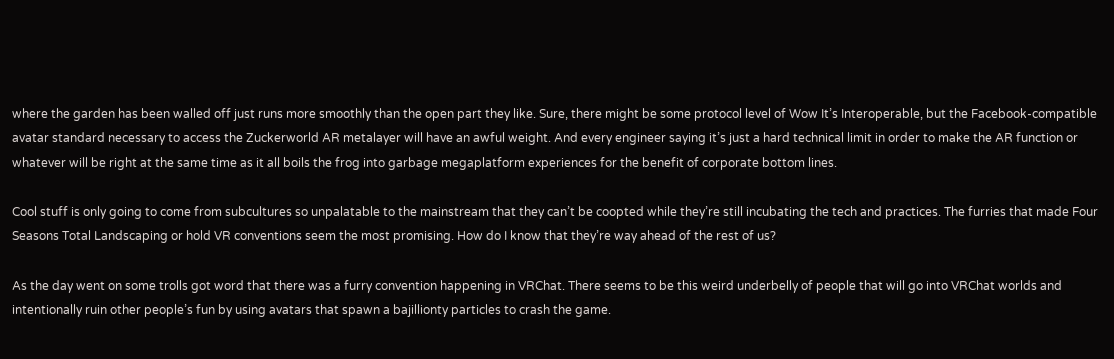where the garden has been walled off just runs more smoothly than the open part they like. Sure, there might be some protocol level of Wow It’s Interoperable, but the Facebook-compatible avatar standard necessary to access the Zuckerworld AR metalayer will have an awful weight. And every engineer saying it’s just a hard technical limit in order to make the AR function or whatever will be right at the same time as it all boils the frog into garbage megaplatform experiences for the benefit of corporate bottom lines.

Cool stuff is only going to come from subcultures so unpalatable to the mainstream that they can’t be coopted while they’re still incubating the tech and practices. The furries that made Four Seasons Total Landscaping or hold VR conventions seem the most promising. How do I know that they’re way ahead of the rest of us?

As the day went on some trolls got word that there was a furry convention happening in VRChat. There seems to be this weird underbelly of people that will go into VRChat worlds and intentionally ruin other people’s fun by using avatars that spawn a bajillionty particles to crash the game.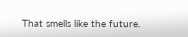That smells like the future.